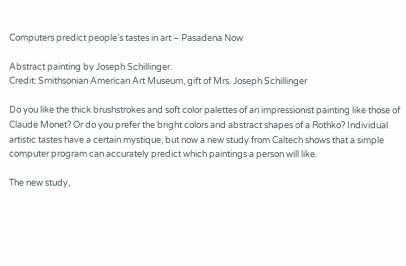Computers predict people’s tastes in art – Pasadena Now

Abstract painting by Joseph Schillinger.
Credit: Smithsonian American Art Museum, gift of Mrs. Joseph Schillinger

Do you like the thick brushstrokes and soft color palettes of an impressionist painting like those of Claude Monet? Or do you prefer the bright colors and abstract shapes of a Rothko? Individual artistic tastes have a certain mystique, but now a new study from Caltech shows that a simple computer program can accurately predict which paintings a person will like.

The new study,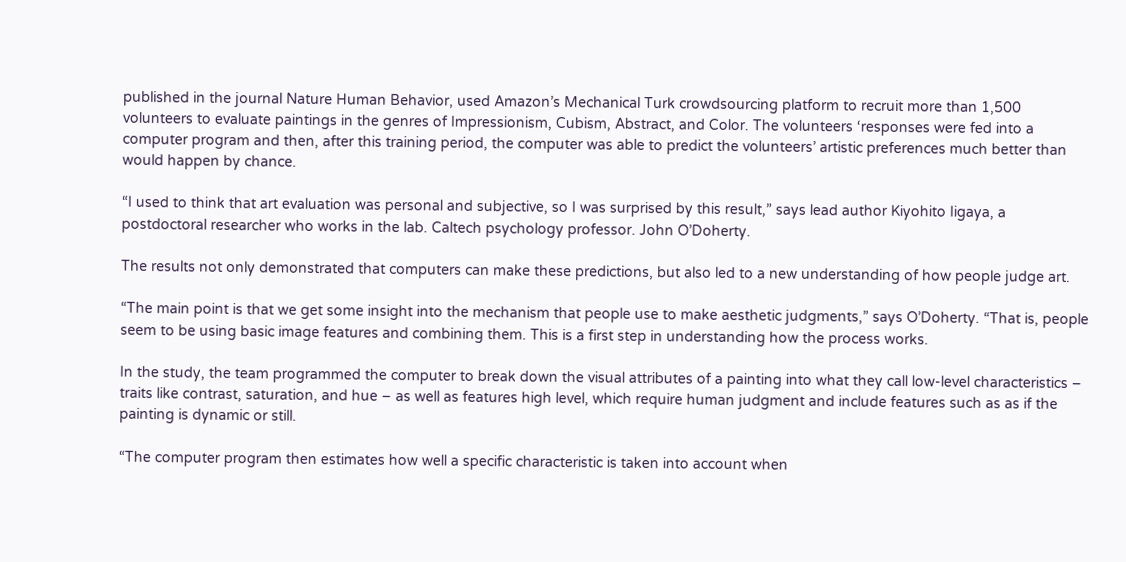published in the journal Nature Human Behavior, used Amazon’s Mechanical Turk crowdsourcing platform to recruit more than 1,500 volunteers to evaluate paintings in the genres of Impressionism, Cubism, Abstract, and Color. The volunteers ‘responses were fed into a computer program and then, after this training period, the computer was able to predict the volunteers’ artistic preferences much better than would happen by chance.

“I used to think that art evaluation was personal and subjective, so I was surprised by this result,” says lead author Kiyohito Iigaya, a postdoctoral researcher who works in the lab. Caltech psychology professor. John O’Doherty.

The results not only demonstrated that computers can make these predictions, but also led to a new understanding of how people judge art.

“The main point is that we get some insight into the mechanism that people use to make aesthetic judgments,” says O’Doherty. “That is, people seem to be using basic image features and combining them. This is a first step in understanding how the process works.

In the study, the team programmed the computer to break down the visual attributes of a painting into what they call low-level characteristics – traits like contrast, saturation, and hue – as well as features high level, which require human judgment and include features such as as if the painting is dynamic or still.

“The computer program then estimates how well a specific characteristic is taken into account when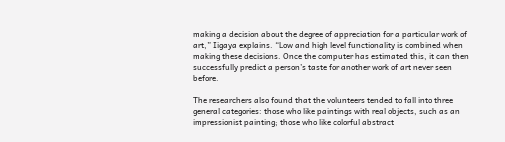making a decision about the degree of appreciation for a particular work of art,” Iigaya explains. “Low and high level functionality is combined when making these decisions. Once the computer has estimated this, it can then successfully predict a person’s taste for another work of art never seen before.

The researchers also found that the volunteers tended to fall into three general categories: those who like paintings with real objects, such as an impressionist painting; those who like colorful abstract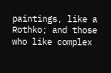paintings, like a Rothko; and those who like complex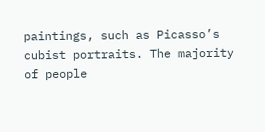paintings, such as Picasso’s cubist portraits. The majority of people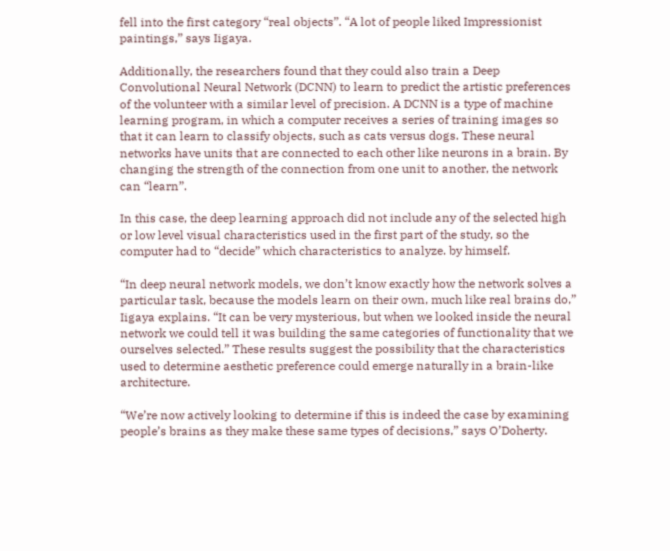fell into the first category “real objects”. “A lot of people liked Impressionist paintings,” says Iigaya.

Additionally, the researchers found that they could also train a Deep Convolutional Neural Network (DCNN) to learn to predict the artistic preferences of the volunteer with a similar level of precision. A DCNN is a type of machine learning program, in which a computer receives a series of training images so that it can learn to classify objects, such as cats versus dogs. These neural networks have units that are connected to each other like neurons in a brain. By changing the strength of the connection from one unit to another, the network can “learn”.

In this case, the deep learning approach did not include any of the selected high or low level visual characteristics used in the first part of the study, so the computer had to “decide” which characteristics to analyze. by himself.

“In deep neural network models, we don’t know exactly how the network solves a particular task, because the models learn on their own, much like real brains do,” Iigaya explains. “It can be very mysterious, but when we looked inside the neural network we could tell it was building the same categories of functionality that we ourselves selected.” These results suggest the possibility that the characteristics used to determine aesthetic preference could emerge naturally in a brain-like architecture.

“We’re now actively looking to determine if this is indeed the case by examining people’s brains as they make these same types of decisions,” says O’Doherty.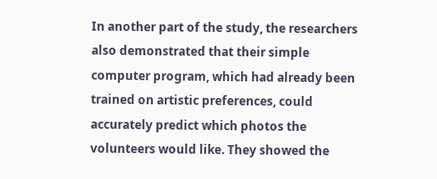In another part of the study, the researchers also demonstrated that their simple computer program, which had already been trained on artistic preferences, could accurately predict which photos the volunteers would like. They showed the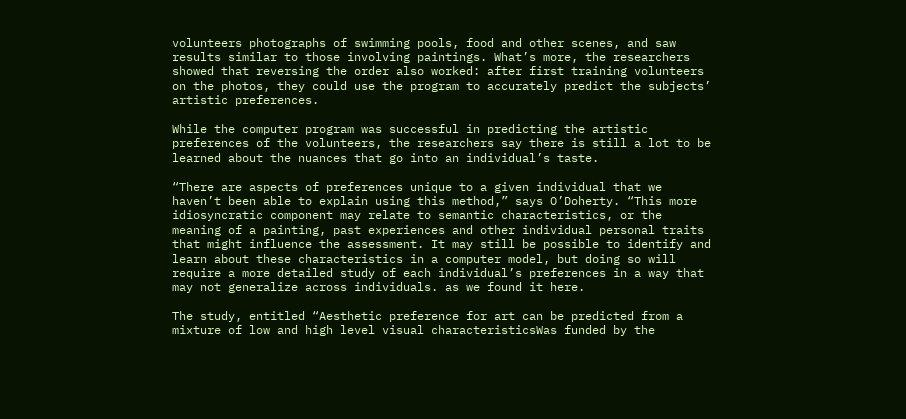volunteers photographs of swimming pools, food and other scenes, and saw results similar to those involving paintings. What’s more, the researchers showed that reversing the order also worked: after first training volunteers on the photos, they could use the program to accurately predict the subjects’ artistic preferences.

While the computer program was successful in predicting the artistic preferences of the volunteers, the researchers say there is still a lot to be learned about the nuances that go into an individual’s taste.

“There are aspects of preferences unique to a given individual that we haven’t been able to explain using this method,” says O’Doherty. “This more idiosyncratic component may relate to semantic characteristics, or the meaning of a painting, past experiences and other individual personal traits that might influence the assessment. It may still be possible to identify and learn about these characteristics in a computer model, but doing so will require a more detailed study of each individual’s preferences in a way that may not generalize across individuals. as we found it here.

The study, entitled “Aesthetic preference for art can be predicted from a mixture of low and high level visual characteristicsWas funded by the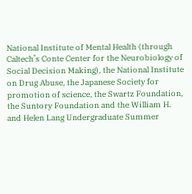National Institute of Mental Health (through Caltech’s Conte Center for the Neurobiology of Social Decision Making), the National Institute on Drug Abuse, the Japanese Society for promotion of science, the Swartz Foundation, the Suntory Foundation and the William H. and Helen Lang Undergraduate Summer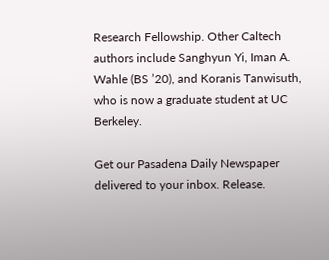Research Fellowship. Other Caltech authors include Sanghyun Yi, Iman A. Wahle (BS ’20), and Koranis Tanwisuth, who is now a graduate student at UC Berkeley.

Get our Pasadena Daily Newspaper delivered to your inbox. Release.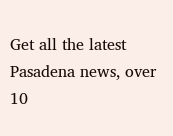Get all the latest Pasadena news, over 10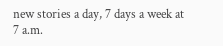new stories a day, 7 days a week at 7 a.m.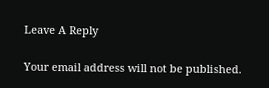Leave A Reply

Your email address will not be published.